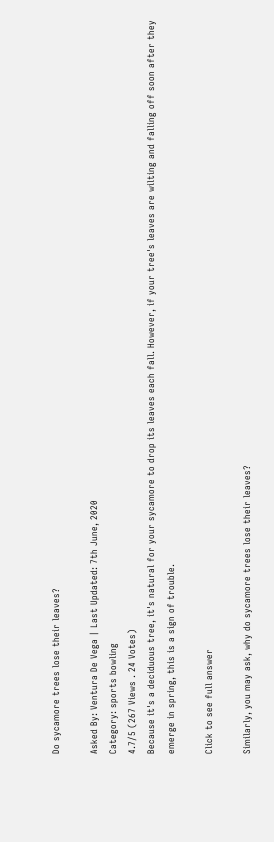Do sycamore trees lose their leaves?

Asked By: Ventura De Vega | Last Updated: 7th June, 2020
Category: sports bowling
4.7/5 (267 Views . 24 Votes)
Because it's a deciduous tree, it's natural for your sycamore to drop its leaves each fall. However, if your tree's leaves are wilting and falling off soon after they emerge in spring, this is a sign of trouble.

Click to see full answer

Similarly, you may ask, why do sycamore trees lose their leaves?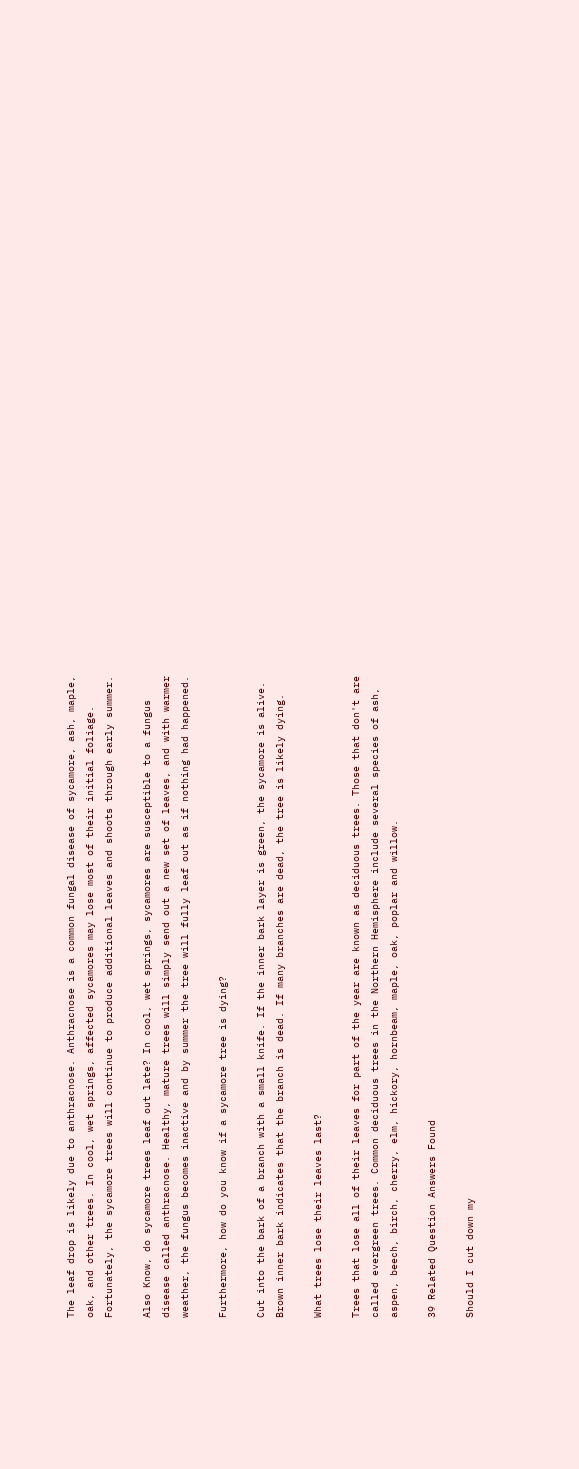The leaf drop is likely due to anthracnose. Anthracnose is a common fungal disease of sycamore, ash, maple, oak, and other trees. In cool, wet springs, affected sycamores may lose most of their initial foliage. Fortunately, the sycamore trees will continue to produce additional leaves and shoots through early summer.

Also Know, do sycamore trees leaf out late? In cool, wet springs, sycamores are susceptible to a fungus disease called anthracnose. Healthy, mature trees will simply send out a new set of leaves, and with warmer weather, the fungus becomes inactive and by summer the tree will fully leaf out as if nothing had happened.

Furthermore, how do you know if a sycamore tree is dying?

Cut into the bark of a branch with a small knife. If the inner bark layer is green, the sycamore is alive. Brown inner bark indicates that the branch is dead. If many branches are dead, the tree is likely dying.

What trees lose their leaves last?

Trees that lose all of their leaves for part of the year are known as deciduous trees. Those that don't are called evergreen trees. Common deciduous trees in the Northern Hemisphere include several species of ash, aspen, beech, birch, cherry, elm, hickory, hornbeam, maple, oak, poplar and willow.

39 Related Question Answers Found

Should I cut down my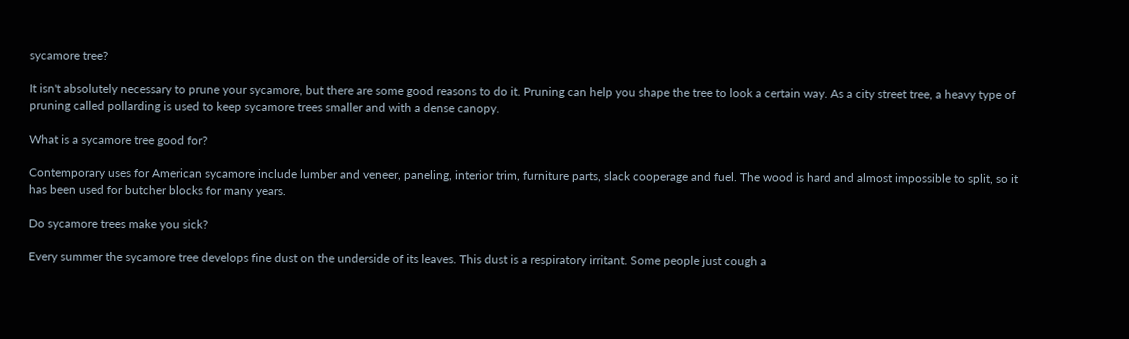sycamore tree?

It isn't absolutely necessary to prune your sycamore, but there are some good reasons to do it. Pruning can help you shape the tree to look a certain way. As a city street tree, a heavy type of pruning called pollarding is used to keep sycamore trees smaller and with a dense canopy.

What is a sycamore tree good for?

Contemporary uses for American sycamore include lumber and veneer, paneling, interior trim, furniture parts, slack cooperage and fuel. The wood is hard and almost impossible to split, so it has been used for butcher blocks for many years.

Do sycamore trees make you sick?

Every summer the sycamore tree develops fine dust on the underside of its leaves. This dust is a respiratory irritant. Some people just cough a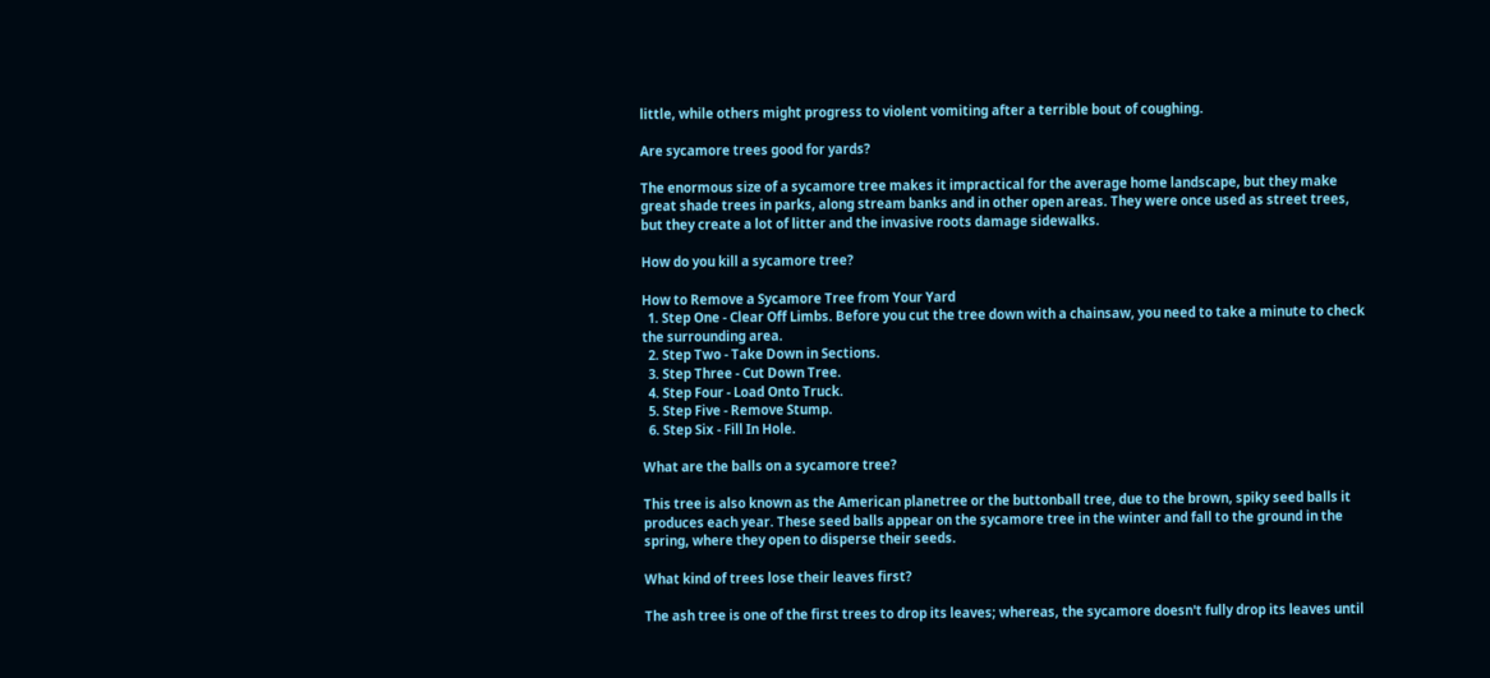little, while others might progress to violent vomiting after a terrible bout of coughing.

Are sycamore trees good for yards?

The enormous size of a sycamore tree makes it impractical for the average home landscape, but they make great shade trees in parks, along stream banks and in other open areas. They were once used as street trees, but they create a lot of litter and the invasive roots damage sidewalks.

How do you kill a sycamore tree?

How to Remove a Sycamore Tree from Your Yard
  1. Step One - Clear Off Limbs. Before you cut the tree down with a chainsaw, you need to take a minute to check the surrounding area.
  2. Step Two - Take Down in Sections.
  3. Step Three - Cut Down Tree.
  4. Step Four - Load Onto Truck.
  5. Step Five - Remove Stump.
  6. Step Six - Fill In Hole.

What are the balls on a sycamore tree?

This tree is also known as the American planetree or the buttonball tree, due to the brown, spiky seed balls it produces each year. These seed balls appear on the sycamore tree in the winter and fall to the ground in the spring, where they open to disperse their seeds.

What kind of trees lose their leaves first?

The ash tree is one of the first trees to drop its leaves; whereas, the sycamore doesn't fully drop its leaves until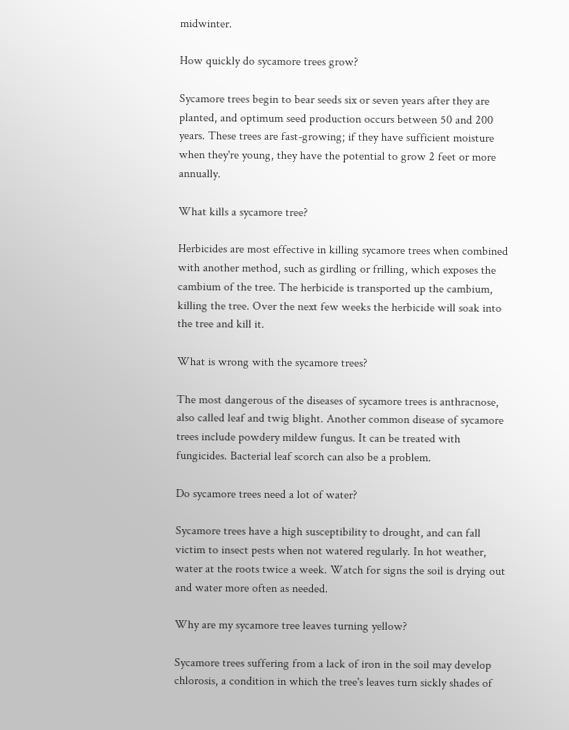midwinter.

How quickly do sycamore trees grow?

Sycamore trees begin to bear seeds six or seven years after they are planted, and optimum seed production occurs between 50 and 200 years. These trees are fast-growing; if they have sufficient moisture when they're young, they have the potential to grow 2 feet or more annually.

What kills a sycamore tree?

Herbicides are most effective in killing sycamore trees when combined with another method, such as girdling or frilling, which exposes the cambium of the tree. The herbicide is transported up the cambium, killing the tree. Over the next few weeks the herbicide will soak into the tree and kill it.

What is wrong with the sycamore trees?

The most dangerous of the diseases of sycamore trees is anthracnose, also called leaf and twig blight. Another common disease of sycamore trees include powdery mildew fungus. It can be treated with fungicides. Bacterial leaf scorch can also be a problem.

Do sycamore trees need a lot of water?

Sycamore trees have a high susceptibility to drought, and can fall victim to insect pests when not watered regularly. In hot weather, water at the roots twice a week. Watch for signs the soil is drying out and water more often as needed.

Why are my sycamore tree leaves turning yellow?

Sycamore trees suffering from a lack of iron in the soil may develop chlorosis, a condition in which the tree's leaves turn sickly shades of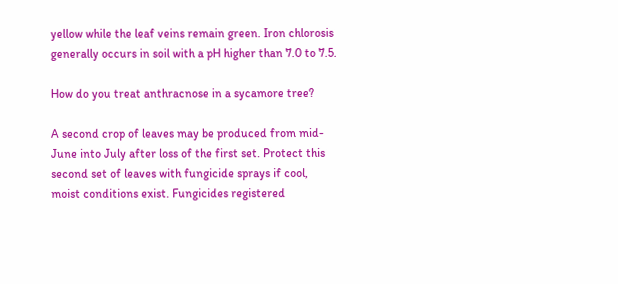yellow while the leaf veins remain green. Iron chlorosis generally occurs in soil with a pH higher than 7.0 to 7.5.

How do you treat anthracnose in a sycamore tree?

A second crop of leaves may be produced from mid-June into July after loss of the first set. Protect this second set of leaves with fungicide sprays if cool, moist conditions exist. Fungicides registered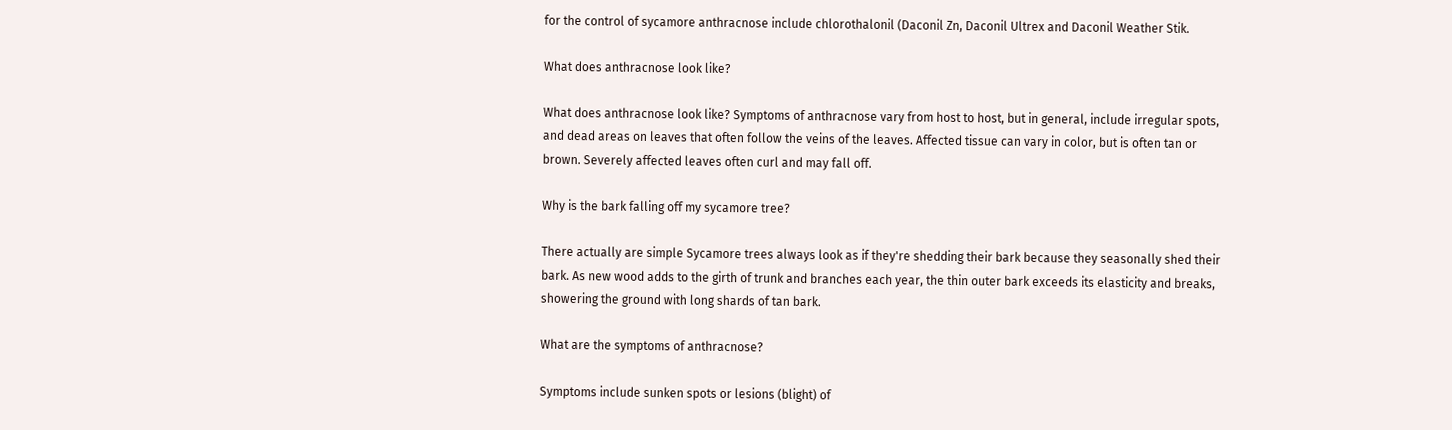for the control of sycamore anthracnose include chlorothalonil (Daconil Zn, Daconil Ultrex and Daconil Weather Stik.

What does anthracnose look like?

What does anthracnose look like? Symptoms of anthracnose vary from host to host, but in general, include irregular spots, and dead areas on leaves that often follow the veins of the leaves. Affected tissue can vary in color, but is often tan or brown. Severely affected leaves often curl and may fall off.

Why is the bark falling off my sycamore tree?

There actually are simple Sycamore trees always look as if they're shedding their bark because they seasonally shed their bark. As new wood adds to the girth of trunk and branches each year, the thin outer bark exceeds its elasticity and breaks, showering the ground with long shards of tan bark.

What are the symptoms of anthracnose?

Symptoms include sunken spots or lesions (blight) of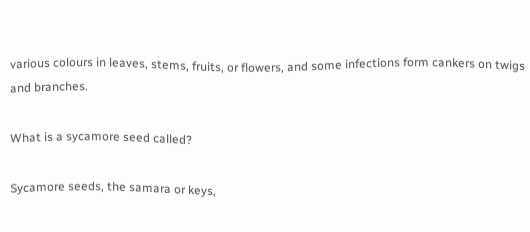various colours in leaves, stems, fruits, or flowers, and some infections form cankers on twigs and branches.

What is a sycamore seed called?

Sycamore seeds, the samara or keys,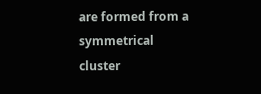are formed from a symmetrical cluster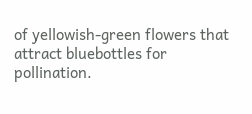of yellowish-green flowers that attract bluebottles for pollination.